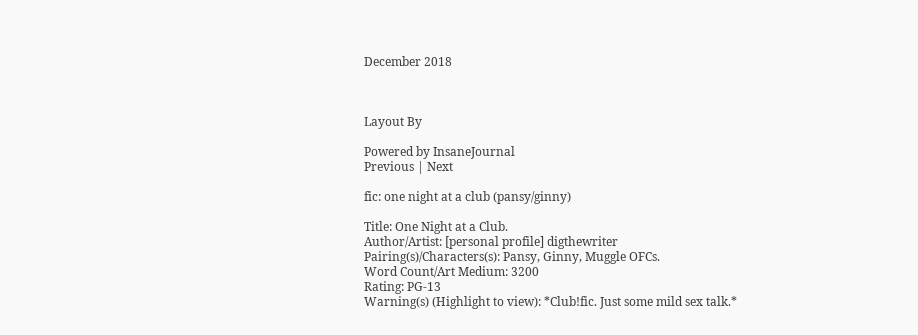December 2018



Layout By

Powered by InsaneJournal
Previous | Next

fic: one night at a club (pansy/ginny)

Title: One Night at a Club.
Author/Artist: [personal profile] digthewriter
Pairing(s)/Characters(s): Pansy, Ginny, Muggle OFCs.
Word Count/Art Medium: 3200
Rating: PG-13
Warning(s) (Highlight to view): *Club!fic. Just some mild sex talk.*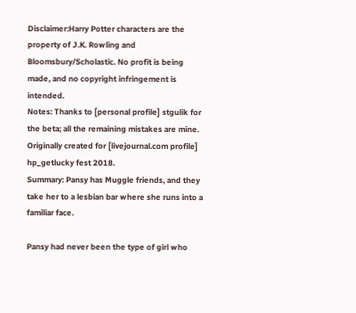Disclaimer:Harry Potter characters are the property of J.K. Rowling and Bloomsbury/Scholastic. No profit is being made, and no copyright infringement is intended.
Notes: Thanks to [personal profile] stgulik for the beta; all the remaining mistakes are mine. Originally created for [livejournal.com profile] hp_getlucky fest 2018.
Summary: Pansy has Muggle friends, and they take her to a lesbian bar where she runs into a familiar face.

Pansy had never been the type of girl who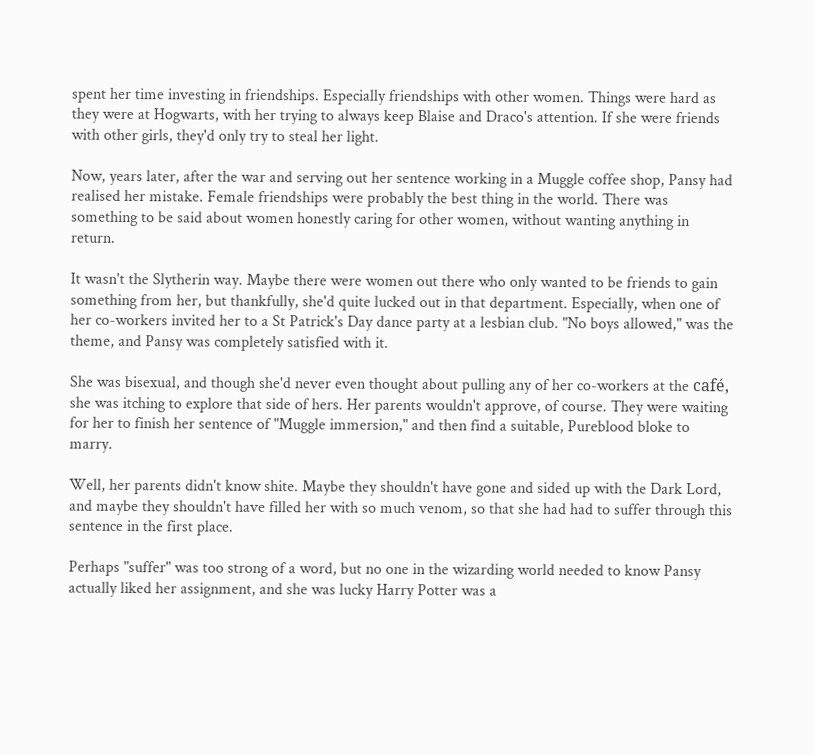spent her time investing in friendships. Especially friendships with other women. Things were hard as they were at Hogwarts, with her trying to always keep Blaise and Draco's attention. If she were friends with other girls, they'd only try to steal her light.

Now, years later, after the war and serving out her sentence working in a Muggle coffee shop, Pansy had realised her mistake. Female friendships were probably the best thing in the world. There was something to be said about women honestly caring for other women, without wanting anything in return.

It wasn't the Slytherin way. Maybe there were women out there who only wanted to be friends to gain something from her, but thankfully, she'd quite lucked out in that department. Especially, when one of her co-workers invited her to a St Patrick's Day dance party at a lesbian club. "No boys allowed," was the theme, and Pansy was completely satisfied with it.

She was bisexual, and though she'd never even thought about pulling any of her co-workers at the café, she was itching to explore that side of hers. Her parents wouldn't approve, of course. They were waiting for her to finish her sentence of "Muggle immersion," and then find a suitable, Pureblood bloke to marry.

Well, her parents didn't know shite. Maybe they shouldn't have gone and sided up with the Dark Lord, and maybe they shouldn't have filled her with so much venom, so that she had had to suffer through this sentence in the first place.

Perhaps "suffer" was too strong of a word, but no one in the wizarding world needed to know Pansy actually liked her assignment, and she was lucky Harry Potter was a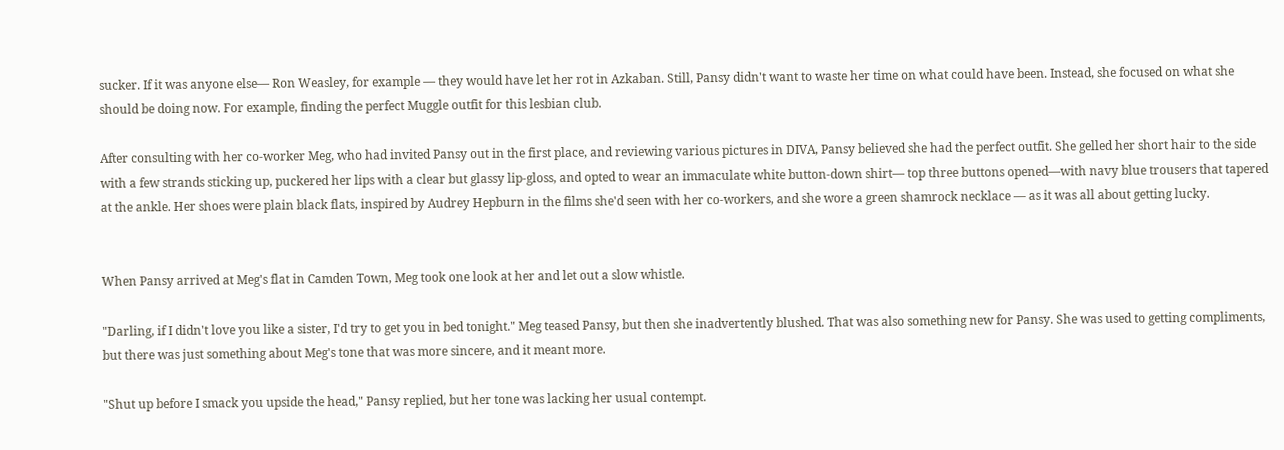sucker. If it was anyone else— Ron Weasley, for example — they would have let her rot in Azkaban. Still, Pansy didn't want to waste her time on what could have been. Instead, she focused on what she should be doing now. For example, finding the perfect Muggle outfit for this lesbian club.

After consulting with her co-worker Meg, who had invited Pansy out in the first place, and reviewing various pictures in DIVA, Pansy believed she had the perfect outfit. She gelled her short hair to the side with a few strands sticking up, puckered her lips with a clear but glassy lip-gloss, and opted to wear an immaculate white button-down shirt— top three buttons opened—with navy blue trousers that tapered at the ankle. Her shoes were plain black flats, inspired by Audrey Hepburn in the films she'd seen with her co-workers, and she wore a green shamrock necklace — as it was all about getting lucky.


When Pansy arrived at Meg's flat in Camden Town, Meg took one look at her and let out a slow whistle.

"Darling, if I didn't love you like a sister, I'd try to get you in bed tonight." Meg teased Pansy, but then she inadvertently blushed. That was also something new for Pansy. She was used to getting compliments, but there was just something about Meg's tone that was more sincere, and it meant more.

"Shut up before I smack you upside the head," Pansy replied, but her tone was lacking her usual contempt.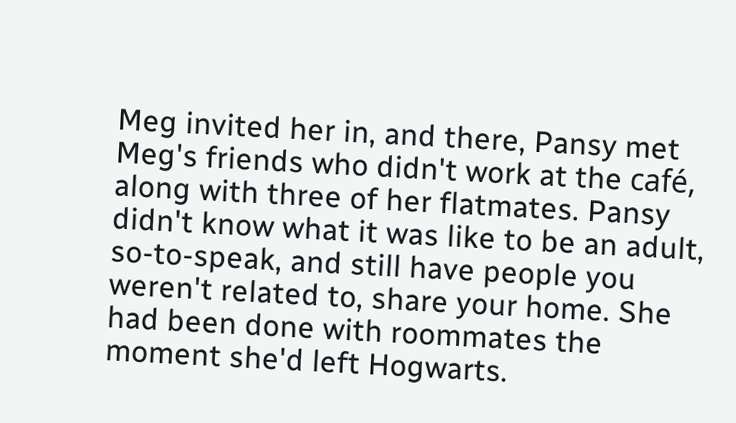Meg invited her in, and there, Pansy met Meg's friends who didn't work at the café, along with three of her flatmates. Pansy didn't know what it was like to be an adult, so-to-speak, and still have people you weren't related to, share your home. She had been done with roommates the moment she'd left Hogwarts.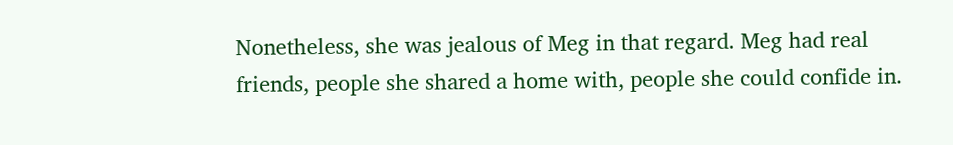Nonetheless, she was jealous of Meg in that regard. Meg had real friends, people she shared a home with, people she could confide in.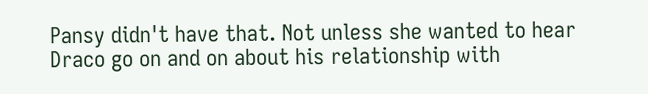Pansy didn't have that. Not unless she wanted to hear Draco go on and on about his relationship with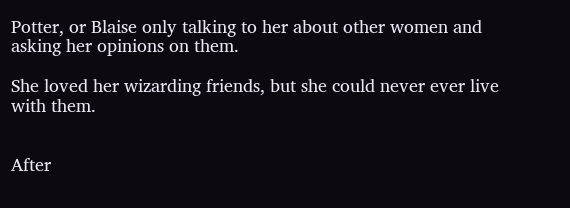Potter, or Blaise only talking to her about other women and asking her opinions on them.

She loved her wizarding friends, but she could never ever live with them.


After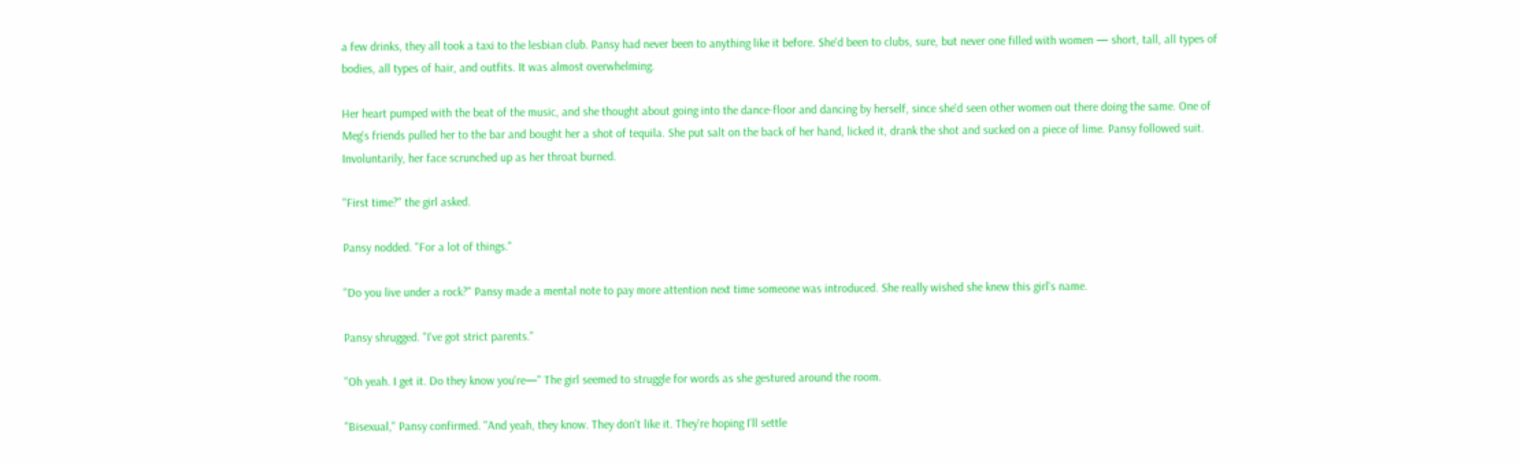a few drinks, they all took a taxi to the lesbian club. Pansy had never been to anything like it before. She'd been to clubs, sure, but never one filled with women — short, tall, all types of bodies, all types of hair, and outfits. It was almost overwhelming.

Her heart pumped with the beat of the music, and she thought about going into the dance-floor and dancing by herself, since she'd seen other women out there doing the same. One of Meg's friends pulled her to the bar and bought her a shot of tequila. She put salt on the back of her hand, licked it, drank the shot and sucked on a piece of lime. Pansy followed suit. Involuntarily, her face scrunched up as her throat burned.

"First time?" the girl asked.

Pansy nodded. "For a lot of things."

"Do you live under a rock?" Pansy made a mental note to pay more attention next time someone was introduced. She really wished she knew this girl's name.

Pansy shrugged. "I've got strict parents."

"Oh yeah. I get it. Do they know you're—" The girl seemed to struggle for words as she gestured around the room.

"Bisexual," Pansy confirmed. "And yeah, they know. They don't like it. They're hoping I'll settle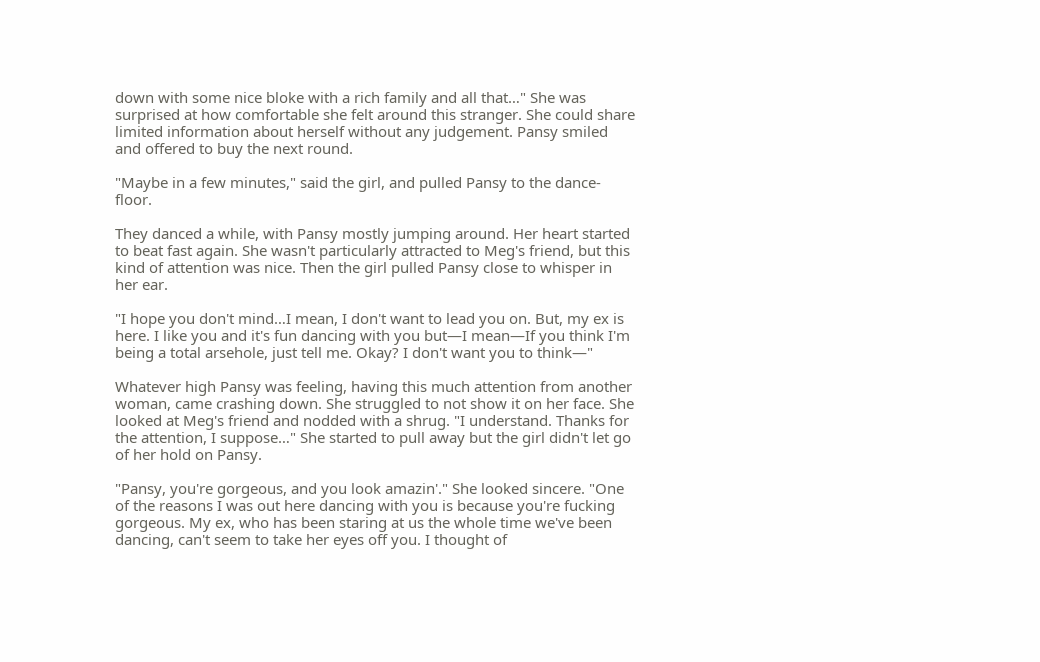down with some nice bloke with a rich family and all that…" She was surprised at how comfortable she felt around this stranger. She could share limited information about herself without any judgement. Pansy smiled and offered to buy the next round.

"Maybe in a few minutes," said the girl, and pulled Pansy to the dance-floor.

They danced a while, with Pansy mostly jumping around. Her heart started to beat fast again. She wasn't particularly attracted to Meg's friend, but this kind of attention was nice. Then the girl pulled Pansy close to whisper in her ear.

"I hope you don't mind…I mean, I don't want to lead you on. But, my ex is here. I like you and it's fun dancing with you but—I mean—If you think I'm being a total arsehole, just tell me. Okay? I don't want you to think—"

Whatever high Pansy was feeling, having this much attention from another woman, came crashing down. She struggled to not show it on her face. She looked at Meg's friend and nodded with a shrug. "I understand. Thanks for the attention, I suppose…" She started to pull away but the girl didn't let go of her hold on Pansy.

"Pansy, you're gorgeous, and you look amazin'." She looked sincere. "One of the reasons I was out here dancing with you is because you're fucking gorgeous. My ex, who has been staring at us the whole time we've been dancing, can't seem to take her eyes off you. I thought of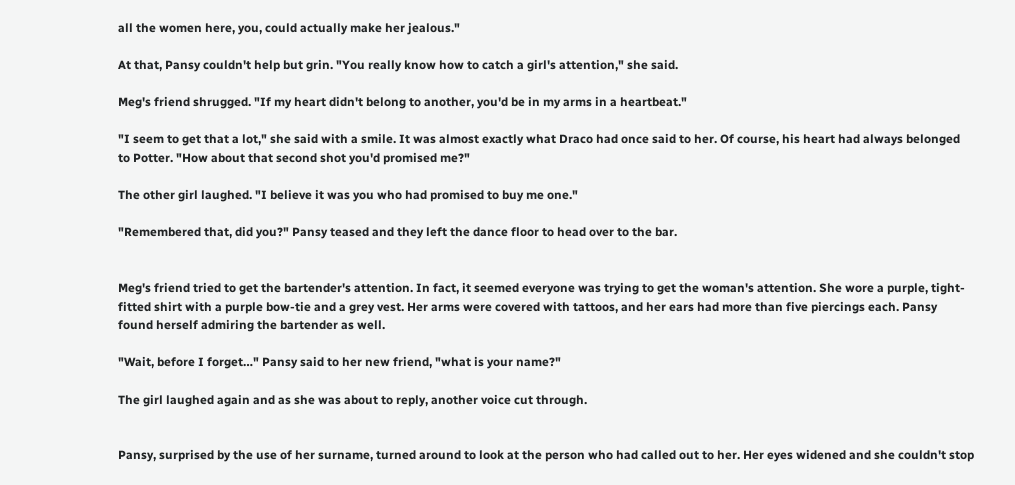all the women here, you, could actually make her jealous."

At that, Pansy couldn't help but grin. "You really know how to catch a girl's attention," she said.

Meg's friend shrugged. "If my heart didn't belong to another, you'd be in my arms in a heartbeat."

"I seem to get that a lot," she said with a smile. It was almost exactly what Draco had once said to her. Of course, his heart had always belonged to Potter. "How about that second shot you'd promised me?"

The other girl laughed. "I believe it was you who had promised to buy me one."

"Remembered that, did you?" Pansy teased and they left the dance floor to head over to the bar.


Meg's friend tried to get the bartender's attention. In fact, it seemed everyone was trying to get the woman's attention. She wore a purple, tight-fitted shirt with a purple bow-tie and a grey vest. Her arms were covered with tattoos, and her ears had more than five piercings each. Pansy found herself admiring the bartender as well.

"Wait, before I forget…" Pansy said to her new friend, "what is your name?"

The girl laughed again and as she was about to reply, another voice cut through.


Pansy, surprised by the use of her surname, turned around to look at the person who had called out to her. Her eyes widened and she couldn't stop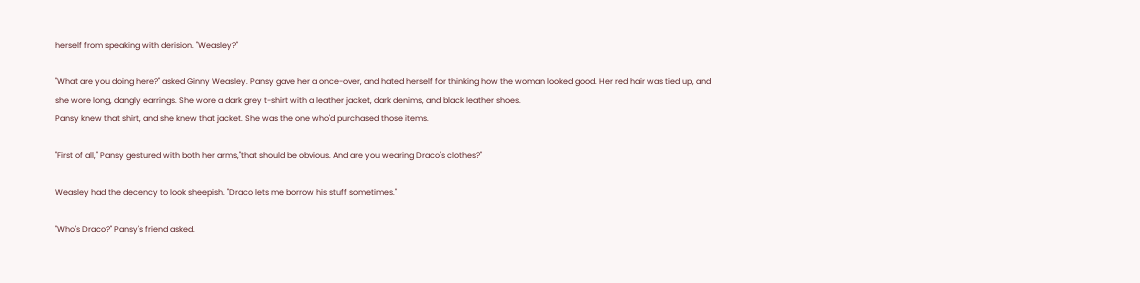herself from speaking with derision. "Weasley?"

"What are you doing here?" asked Ginny Weasley. Pansy gave her a once-over, and hated herself for thinking how the woman looked good. Her red hair was tied up, and she wore long, dangly earrings. She wore a dark grey t-shirt with a leather jacket, dark denims, and black leather shoes.
Pansy knew that shirt, and she knew that jacket. She was the one who'd purchased those items.

"First of all," Pansy gestured with both her arms,"that should be obvious. And are you wearing Draco's clothes?"

Weasley had the decency to look sheepish. "Draco lets me borrow his stuff sometimes."

"Who's Draco?" Pansy's friend asked.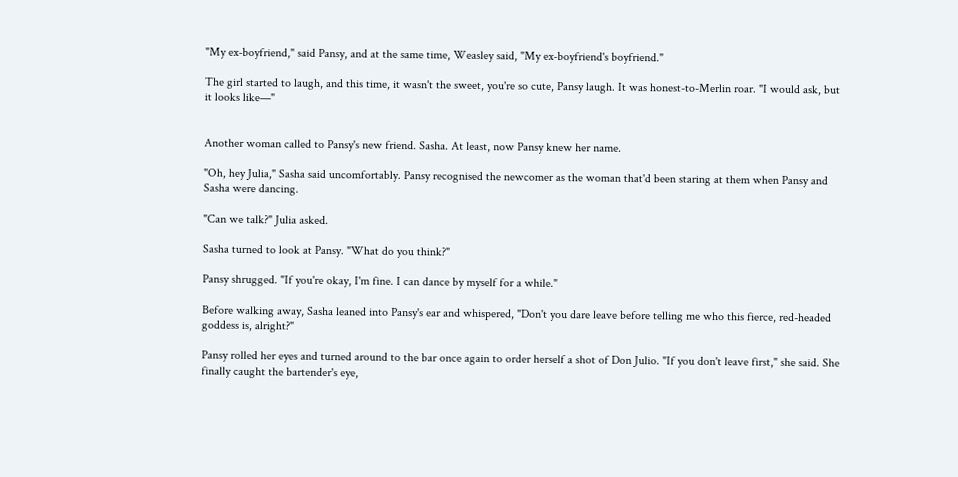"My ex-boyfriend," said Pansy, and at the same time, Weasley said, "My ex-boyfriend's boyfriend."

The girl started to laugh, and this time, it wasn't the sweet, you're so cute, Pansy laugh. It was honest-to-Merlin roar. "I would ask, but it looks like—"


Another woman called to Pansy's new friend. Sasha. At least, now Pansy knew her name.

"Oh, hey Julia," Sasha said uncomfortably. Pansy recognised the newcomer as the woman that'd been staring at them when Pansy and Sasha were dancing.

"Can we talk?" Julia asked.

Sasha turned to look at Pansy. "What do you think?"

Pansy shrugged. "If you're okay, I'm fine. I can dance by myself for a while."

Before walking away, Sasha leaned into Pansy's ear and whispered, "Don't you dare leave before telling me who this fierce, red-headed goddess is, alright?"

Pansy rolled her eyes and turned around to the bar once again to order herself a shot of Don Julio. "If you don't leave first," she said. She finally caught the bartender's eye,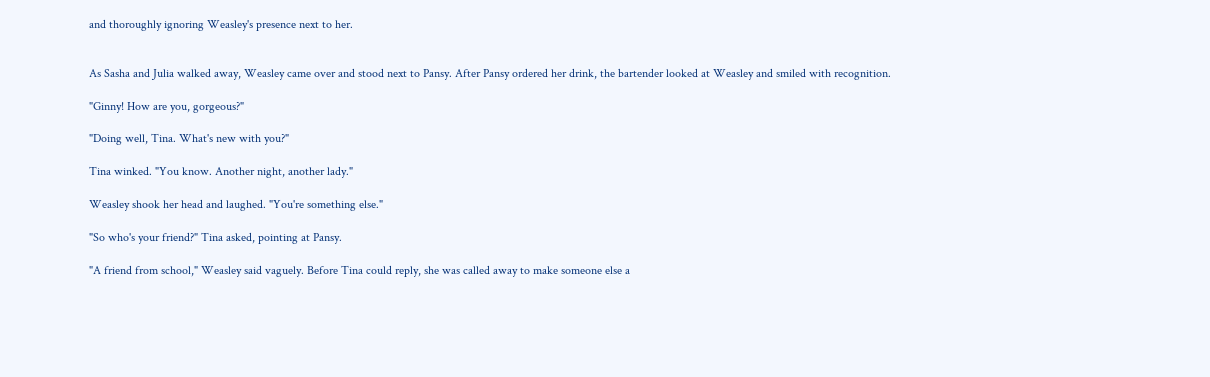and thoroughly ignoring Weasley's presence next to her.


As Sasha and Julia walked away, Weasley came over and stood next to Pansy. After Pansy ordered her drink, the bartender looked at Weasley and smiled with recognition.

"Ginny! How are you, gorgeous?"

"Doing well, Tina. What's new with you?"

Tina winked. "You know. Another night, another lady."

Weasley shook her head and laughed. "You're something else."

"So who's your friend?" Tina asked, pointing at Pansy.

"A friend from school," Weasley said vaguely. Before Tina could reply, she was called away to make someone else a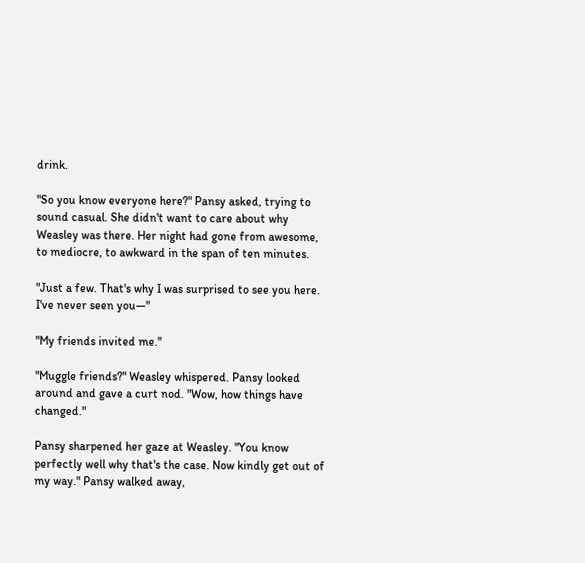drink.

"So you know everyone here?" Pansy asked, trying to sound casual. She didn't want to care about why Weasley was there. Her night had gone from awesome, to mediocre, to awkward in the span of ten minutes.

"Just a few. That's why I was surprised to see you here. I've never seen you—"

"My friends invited me."

"Muggle friends?" Weasley whispered. Pansy looked around and gave a curt nod. "Wow, how things have changed."

Pansy sharpened her gaze at Weasley. "You know perfectly well why that's the case. Now kindly get out of my way." Pansy walked away,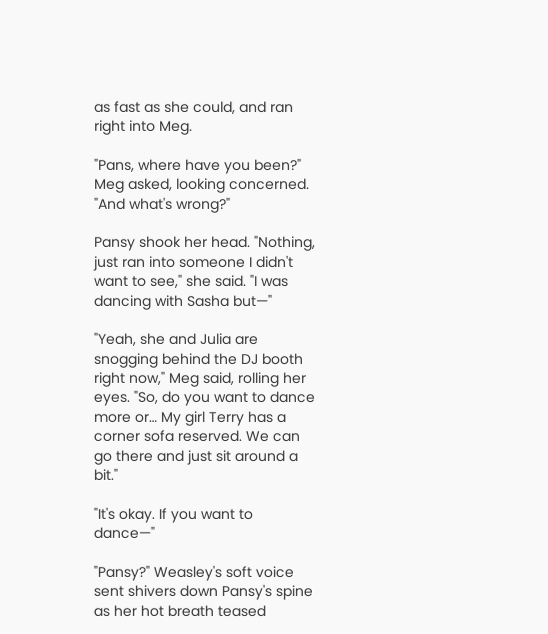as fast as she could, and ran right into Meg.

"Pans, where have you been?" Meg asked, looking concerned. "And what's wrong?"

Pansy shook her head. "Nothing, just ran into someone I didn't want to see," she said. "I was dancing with Sasha but—"

"Yeah, she and Julia are snogging behind the DJ booth right now," Meg said, rolling her eyes. "So, do you want to dance more or… My girl Terry has a corner sofa reserved. We can go there and just sit around a bit."

"It's okay. If you want to dance—"

"Pansy?" Weasley's soft voice sent shivers down Pansy's spine as her hot breath teased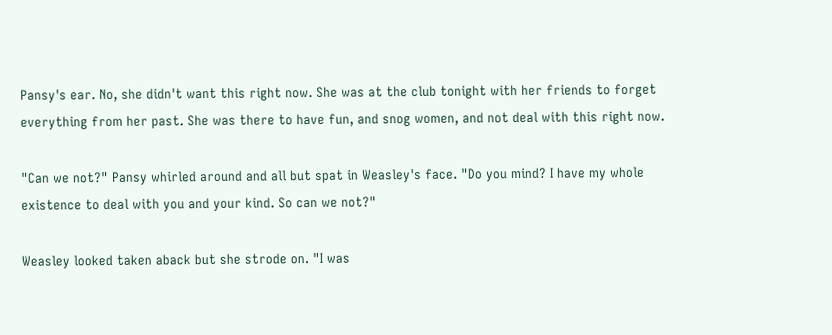Pansy's ear. No, she didn't want this right now. She was at the club tonight with her friends to forget everything from her past. She was there to have fun, and snog women, and not deal with this right now.

"Can we not?" Pansy whirled around and all but spat in Weasley's face. "Do you mind? I have my whole existence to deal with you and your kind. So can we not?"

Weasley looked taken aback but she strode on. "I was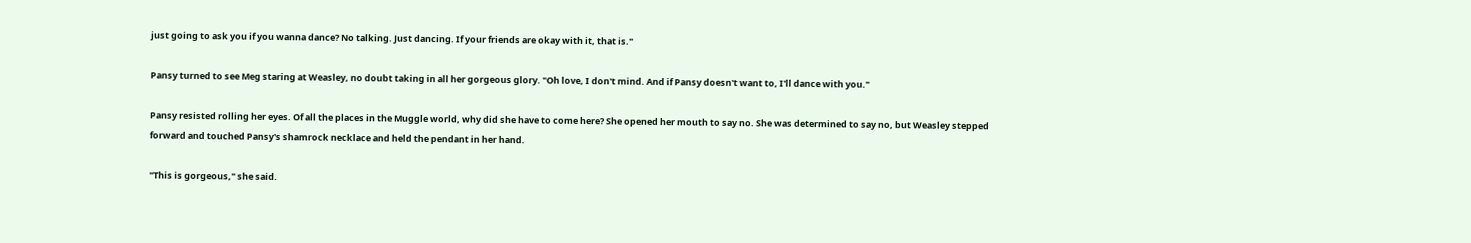just going to ask you if you wanna dance? No talking. Just dancing. If your friends are okay with it, that is."

Pansy turned to see Meg staring at Weasley, no doubt taking in all her gorgeous glory. "Oh love, I don't mind. And if Pansy doesn't want to, I'll dance with you."

Pansy resisted rolling her eyes. Of all the places in the Muggle world, why did she have to come here? She opened her mouth to say no. She was determined to say no, but Weasley stepped forward and touched Pansy's shamrock necklace and held the pendant in her hand.

"This is gorgeous," she said.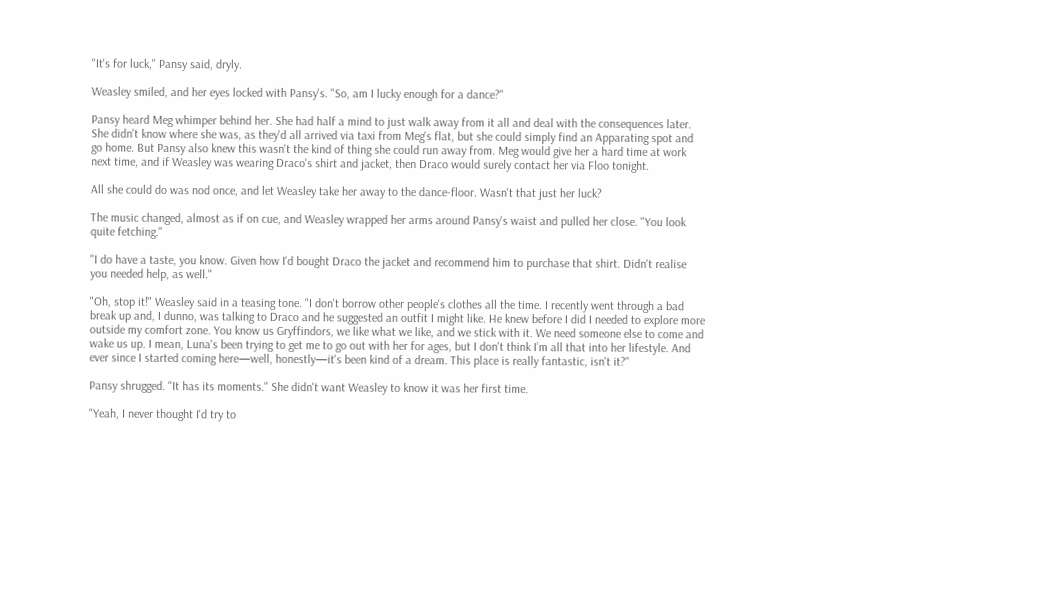"It's for luck," Pansy said, dryly.

Weasley smiled, and her eyes locked with Pansy's. "So, am I lucky enough for a dance?"

Pansy heard Meg whimper behind her. She had half a mind to just walk away from it all and deal with the consequences later. She didn't know where she was, as they'd all arrived via taxi from Meg's flat, but she could simply find an Apparating spot and go home. But Pansy also knew this wasn't the kind of thing she could run away from. Meg would give her a hard time at work next time, and if Weasley was wearing Draco's shirt and jacket, then Draco would surely contact her via Floo tonight.

All she could do was nod once, and let Weasley take her away to the dance-floor. Wasn't that just her luck?

The music changed, almost as if on cue, and Weasley wrapped her arms around Pansy's waist and pulled her close. "You look quite fetching."

"I do have a taste, you know. Given how I'd bought Draco the jacket and recommend him to purchase that shirt. Didn't realise you needed help, as well."

"Oh, stop it!" Weasley said in a teasing tone. "I don't borrow other people's clothes all the time. I recently went through a bad break up and, I dunno, was talking to Draco and he suggested an outfit I might like. He knew before I did I needed to explore more outside my comfort zone. You know us Gryffindors, we like what we like, and we stick with it. We need someone else to come and wake us up. I mean, Luna's been trying to get me to go out with her for ages, but I don't think I’m all that into her lifestyle. And ever since I started coming here—well, honestly—it's been kind of a dream. This place is really fantastic, isn't it?"

Pansy shrugged. "It has its moments." She didn't want Weasley to know it was her first time.

"Yeah, I never thought I'd try to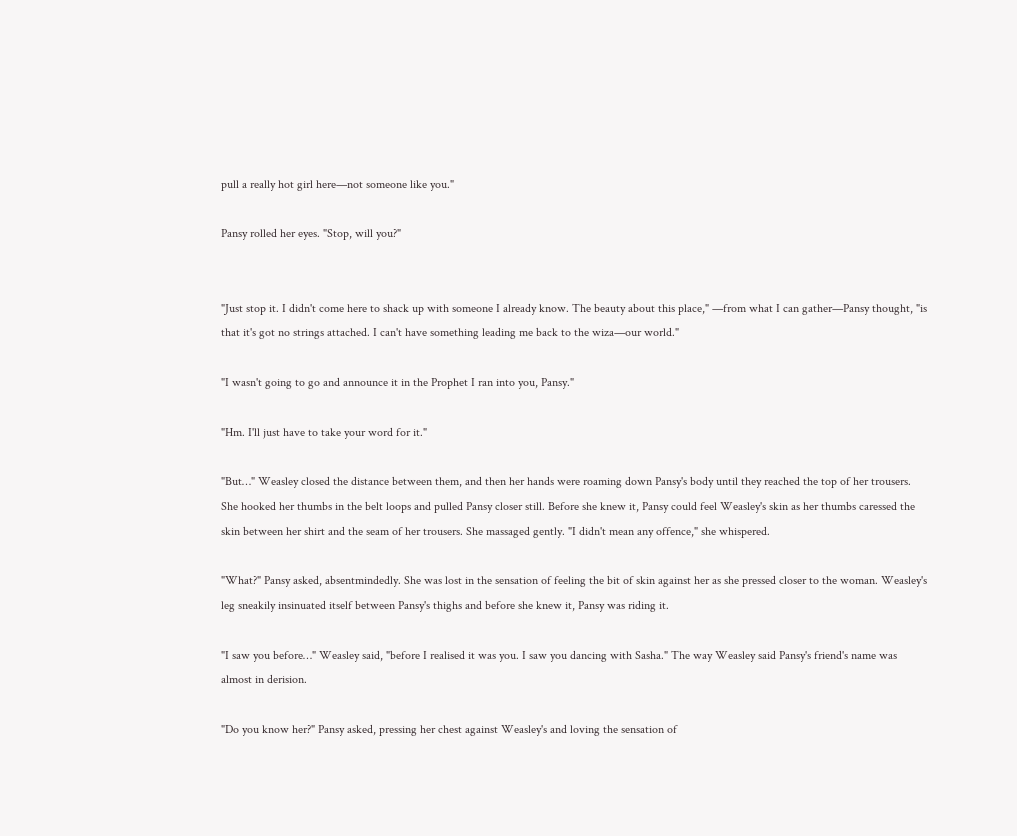pull a really hot girl here—not someone like you."

Pansy rolled her eyes. "Stop, will you?"


"Just stop it. I didn't come here to shack up with someone I already know. The beauty about this place," —from what I can gather—Pansy thought, "is that it's got no strings attached. I can't have something leading me back to the wiza—our world."

"I wasn't going to go and announce it in the Prophet I ran into you, Pansy."

"Hm. I'll just have to take your word for it."

"But…" Weasley closed the distance between them, and then her hands were roaming down Pansy's body until they reached the top of her trousers. She hooked her thumbs in the belt loops and pulled Pansy closer still. Before she knew it, Pansy could feel Weasley's skin as her thumbs caressed the skin between her shirt and the seam of her trousers. She massaged gently. "I didn't mean any offence," she whispered.

"What?" Pansy asked, absentmindedly. She was lost in the sensation of feeling the bit of skin against her as she pressed closer to the woman. Weasley's leg sneakily insinuated itself between Pansy's thighs and before she knew it, Pansy was riding it.

"I saw you before…" Weasley said, "before I realised it was you. I saw you dancing with Sasha." The way Weasley said Pansy's friend's name was almost in derision.

"Do you know her?" Pansy asked, pressing her chest against Weasley's and loving the sensation of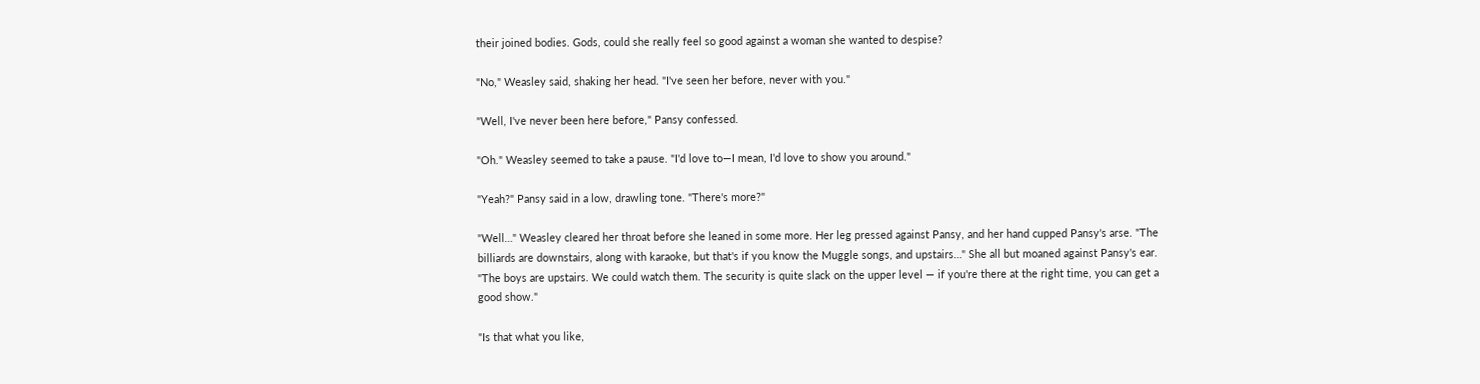their joined bodies. Gods, could she really feel so good against a woman she wanted to despise?

"No," Weasley said, shaking her head. "I've seen her before, never with you."

"Well, I've never been here before," Pansy confessed.

"Oh." Weasley seemed to take a pause. "I'd love to—I mean, I'd love to show you around."

"Yeah?" Pansy said in a low, drawling tone. "There's more?"

"Well…" Weasley cleared her throat before she leaned in some more. Her leg pressed against Pansy, and her hand cupped Pansy's arse. "The billiards are downstairs, along with karaoke, but that's if you know the Muggle songs, and upstairs…" She all but moaned against Pansy's ear. "The boys are upstairs. We could watch them. The security is quite slack on the upper level — if you're there at the right time, you can get a good show."

"Is that what you like,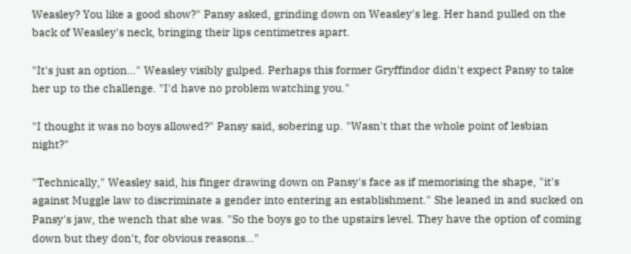Weasley? You like a good show?" Pansy asked, grinding down on Weasley's leg. Her hand pulled on the back of Weasley's neck, bringing their lips centimetres apart.

"It's just an option…" Weasley visibly gulped. Perhaps this former Gryffindor didn't expect Pansy to take her up to the challenge. "I'd have no problem watching you."

"I thought it was no boys allowed?" Pansy said, sobering up. "Wasn't that the whole point of lesbian night?"

"Technically," Weasley said, his finger drawing down on Pansy's face as if memorising the shape, "it's against Muggle law to discriminate a gender into entering an establishment." She leaned in and sucked on Pansy's jaw, the wench that she was. "So the boys go to the upstairs level. They have the option of coming down but they don't, for obvious reasons…"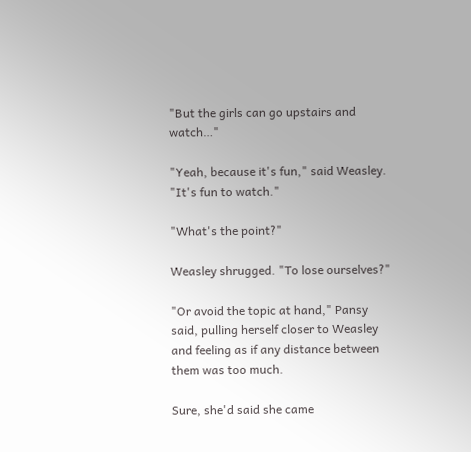"But the girls can go upstairs and watch…"

"Yeah, because it's fun," said Weasley. "It's fun to watch."

"What's the point?"

Weasley shrugged. "To lose ourselves?"

"Or avoid the topic at hand," Pansy said, pulling herself closer to Weasley and feeling as if any distance between them was too much.

Sure, she'd said she came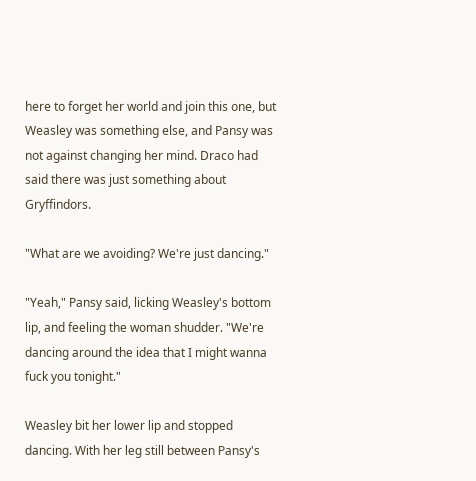here to forget her world and join this one, but Weasley was something else, and Pansy was not against changing her mind. Draco had said there was just something about Gryffindors.

"What are we avoiding? We're just dancing."

"Yeah," Pansy said, licking Weasley's bottom lip, and feeling the woman shudder. "We're dancing around the idea that I might wanna fuck you tonight."

Weasley bit her lower lip and stopped dancing. With her leg still between Pansy's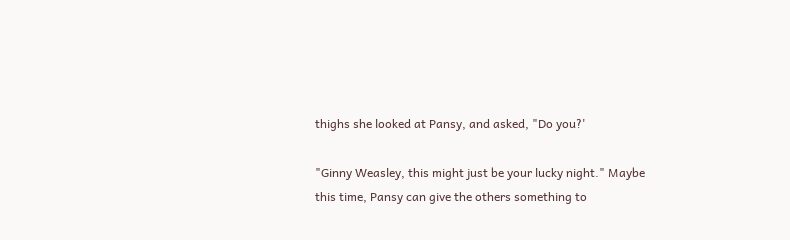thighs she looked at Pansy, and asked, "Do you?'

"Ginny Weasley, this might just be your lucky night." Maybe this time, Pansy can give the others something to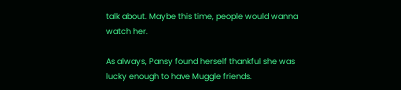talk about. Maybe this time, people would wanna watch her.

As always, Pansy found herself thankful she was lucky enough to have Muggle friends.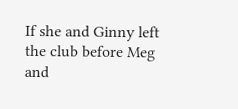If she and Ginny left the club before Meg and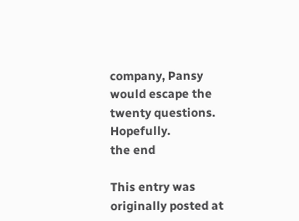company, Pansy would escape the twenty questions. Hopefully.
the end

This entry was originally posted at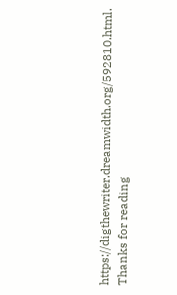https://digthewriter.dreamwidth.org/592810.html. Thanks for reading